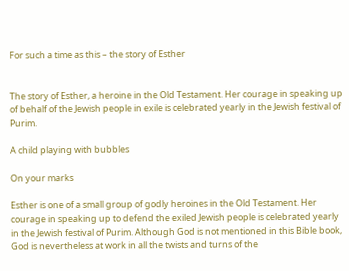For such a time as this – the story of Esther


The story of Esther, a heroine in the Old Testament. Her courage in speaking up of behalf of the Jewish people in exile is celebrated yearly in the Jewish festival of Purim.

A child playing with bubbles

On your marks

Esther is one of a small group of godly heroines in the Old Testament. Her courage in speaking up to defend the exiled Jewish people is celebrated yearly in the Jewish festival of Purim. Although God is not mentioned in this Bible book, God is nevertheless at work in all the twists and turns of the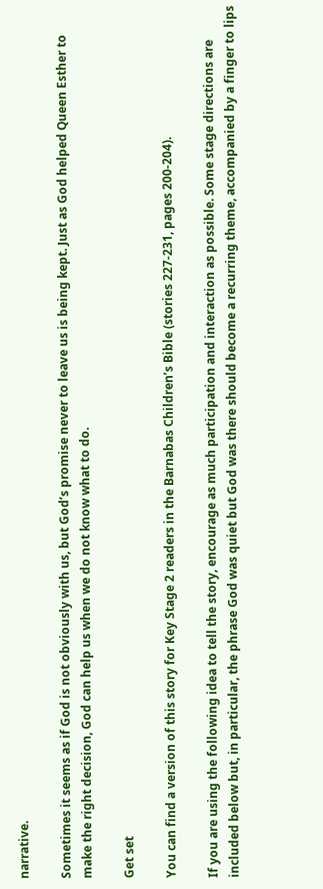narrative.

Sometimes it seems as if God is not obviously with us, but God’s promise never to leave us is being kept. Just as God helped Queen Esther to make the right decision, God can help us when we do not know what to do.

Get set

You can find a version of this story for Key Stage 2 readers in the Barnabas Children’s Bible (stories 227-231, pages 200-204).

If you are using the following idea to tell the story, encourage as much participation and interaction as possible. Some stage directions are included below but, in particular, the phrase God was quiet but God was there should become a recurring theme, accompanied by a finger to lips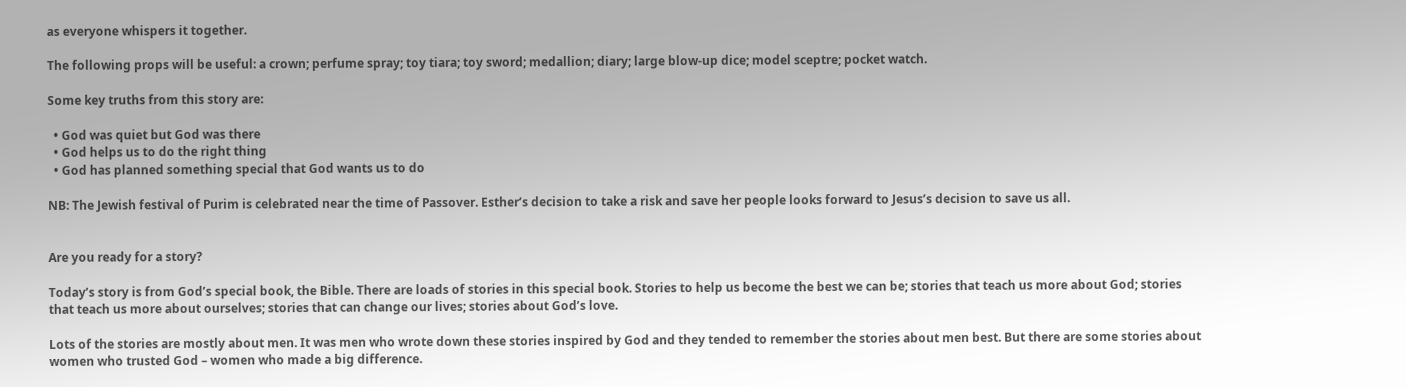as everyone whispers it together.

The following props will be useful: a crown; perfume spray; toy tiara; toy sword; medallion; diary; large blow-up dice; model sceptre; pocket watch.

Some key truths from this story are:

  • God was quiet but God was there
  • God helps us to do the right thing
  • God has planned something special that God wants us to do

NB: The Jewish festival of Purim is celebrated near the time of Passover. Esther’s decision to take a risk and save her people looks forward to Jesus’s decision to save us all.


Are you ready for a story?

Today’s story is from God’s special book, the Bible. There are loads of stories in this special book. Stories to help us become the best we can be; stories that teach us more about God; stories that teach us more about ourselves; stories that can change our lives; stories about God’s love.

Lots of the stories are mostly about men. It was men who wrote down these stories inspired by God and they tended to remember the stories about men best. But there are some stories about women who trusted God – women who made a big difference.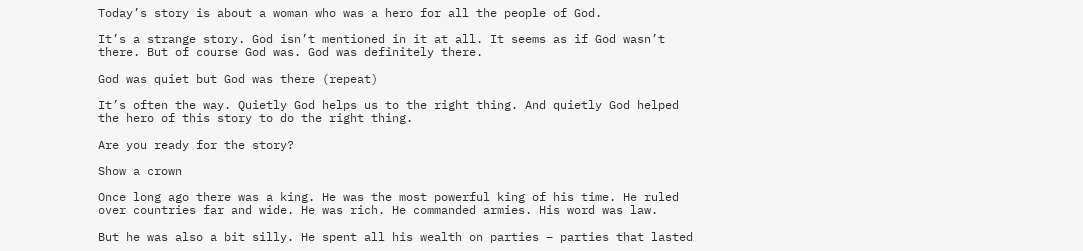Today’s story is about a woman who was a hero for all the people of God.

It’s a strange story. God isn’t mentioned in it at all. It seems as if God wasn’t there. But of course God was. God was definitely there.

God was quiet but God was there (repeat)

It’s often the way. Quietly God helps us to the right thing. And quietly God helped the hero of this story to do the right thing.

Are you ready for the story?

Show a crown

Once long ago there was a king. He was the most powerful king of his time. He ruled over countries far and wide. He was rich. He commanded armies. His word was law.

But he was also a bit silly. He spent all his wealth on parties – parties that lasted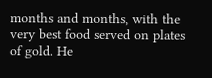months and months, with the very best food served on plates of gold. He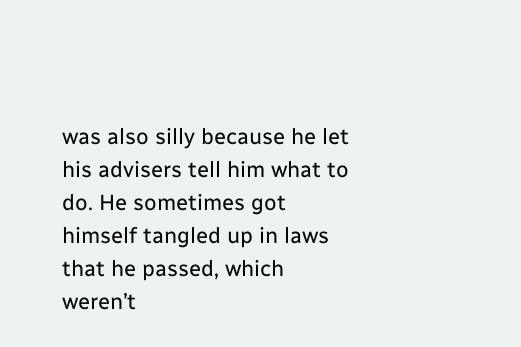was also silly because he let his advisers tell him what to do. He sometimes got himself tangled up in laws that he passed, which weren’t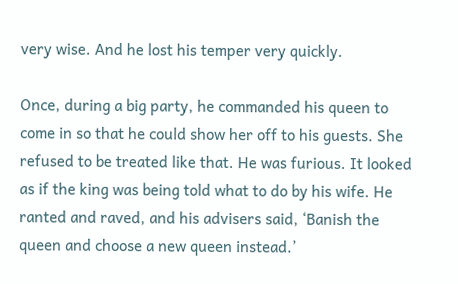very wise. And he lost his temper very quickly.

Once, during a big party, he commanded his queen to come in so that he could show her off to his guests. She refused to be treated like that. He was furious. It looked as if the king was being told what to do by his wife. He ranted and raved, and his advisers said, ‘Banish the queen and choose a new queen instead.’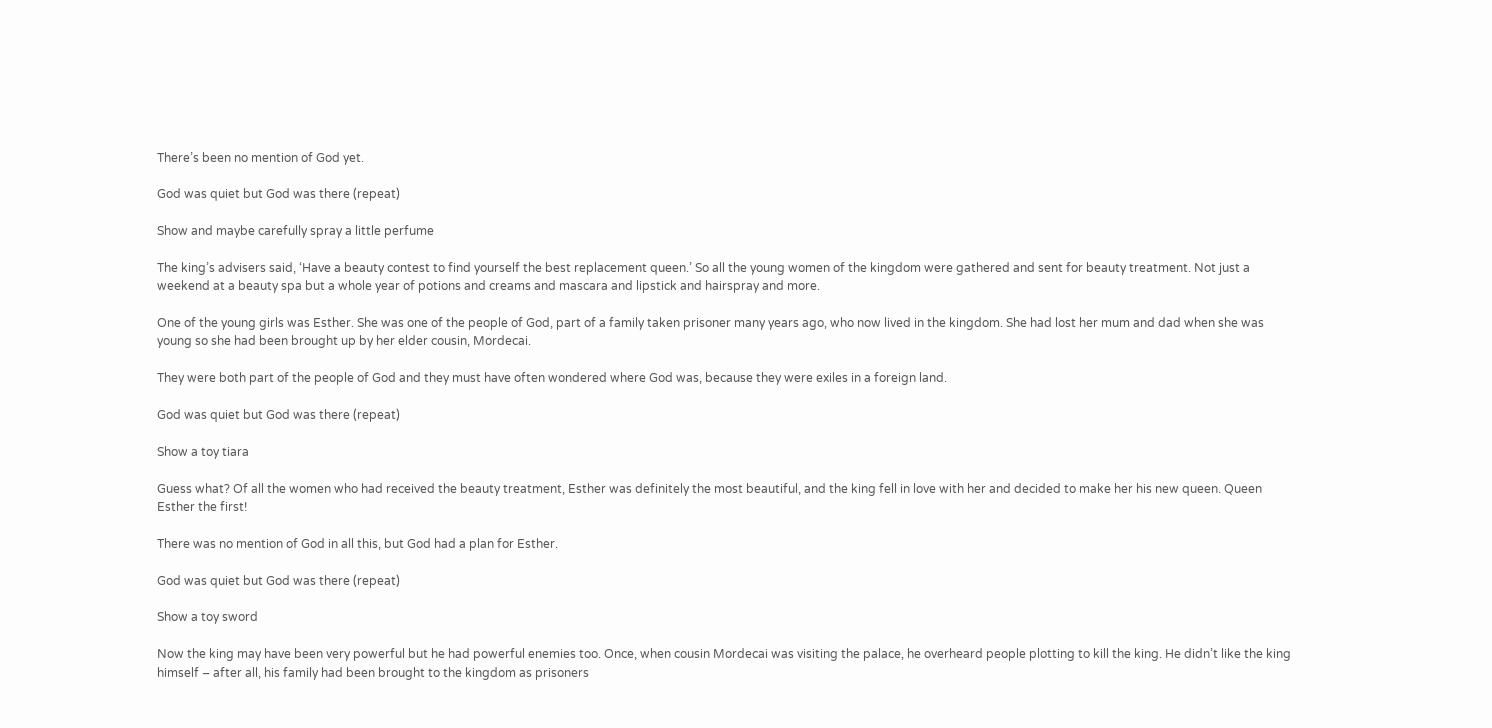There’s been no mention of God yet.

God was quiet but God was there (repeat)

Show and maybe carefully spray a little perfume

The king’s advisers said, ‘Have a beauty contest to find yourself the best replacement queen.’ So all the young women of the kingdom were gathered and sent for beauty treatment. Not just a weekend at a beauty spa but a whole year of potions and creams and mascara and lipstick and hairspray and more.

One of the young girls was Esther. She was one of the people of God, part of a family taken prisoner many years ago, who now lived in the kingdom. She had lost her mum and dad when she was young so she had been brought up by her elder cousin, Mordecai.

They were both part of the people of God and they must have often wondered where God was, because they were exiles in a foreign land.

God was quiet but God was there (repeat)

Show a toy tiara

Guess what? Of all the women who had received the beauty treatment, Esther was definitely the most beautiful, and the king fell in love with her and decided to make her his new queen. Queen Esther the first!

There was no mention of God in all this, but God had a plan for Esther.

God was quiet but God was there (repeat)

Show a toy sword

Now the king may have been very powerful but he had powerful enemies too. Once, when cousin Mordecai was visiting the palace, he overheard people plotting to kill the king. He didn’t like the king himself – after all, his family had been brought to the kingdom as prisoners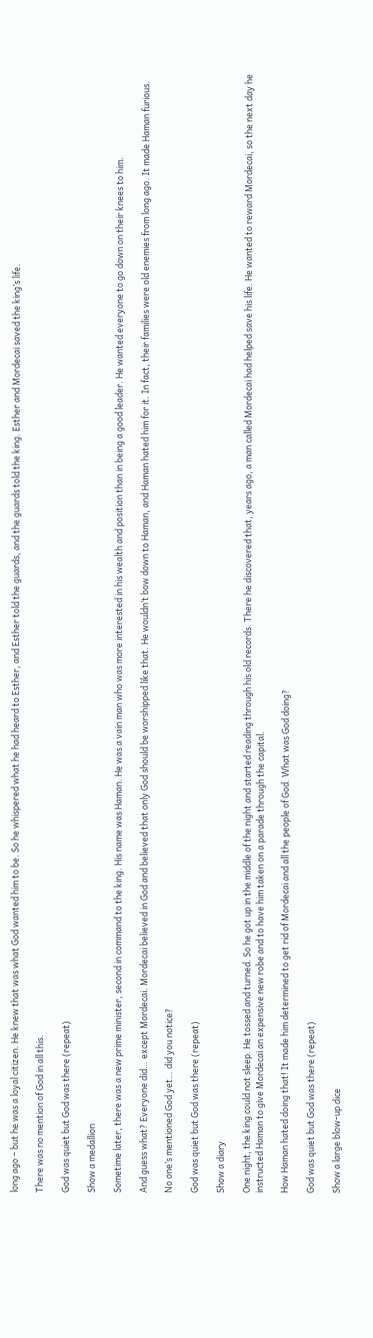long ago – but he was a loyal citizen. He knew that was what God wanted him to be. So he whispered what he had heard to Esther, and Esther told the guards, and the guards told the king. Esther and Mordecai saved the king’s life.

There was no mention of God in all this.

God was quiet but God was there (repeat)

Show a medallion

Sometime later, there was a new prime minister, second in command to the king. His name was Haman. He was a vain man who was more interested in his wealth and position than in being a good leader. He wanted everyone to go down on their knees to him.

And guess what? Everyone did… except Mordecai. Mordecai believed in God and believed that only God should be worshipped like that. He wouldn’t bow down to Haman, and Haman hated him for it. In fact, their families were old enemies from long ago. It made Haman furious.

No one’s mentioned God yet… did you notice?

God was quiet but God was there (repeat)

Show a diary

One night, the king could not sleep. He tossed and turned. So he got up in the middle of the night and started reading through his old records. There he discovered that, years ago, a man called Mordecai had helped save his life. He wanted to reward Mordecai, so the next day he instructed Haman to give Mordecai an expensive new robe and to have him taken on a parade through the capital.

How Haman hated doing that! It made him determined to get rid of Mordecai and all the people of God. What was God doing?

God was quiet but God was there (repeat)

Show a large blow-up dice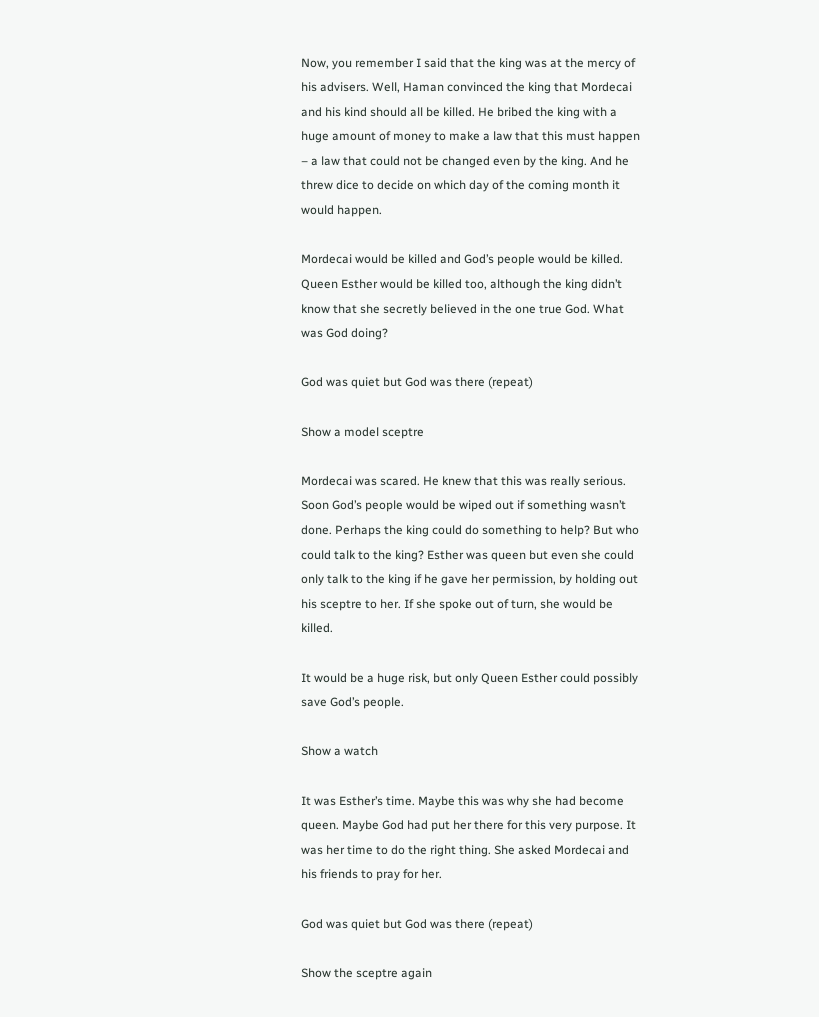Now, you remember I said that the king was at the mercy of his advisers. Well, Haman convinced the king that Mordecai and his kind should all be killed. He bribed the king with a huge amount of money to make a law that this must happen – a law that could not be changed even by the king. And he threw dice to decide on which day of the coming month it would happen.

Mordecai would be killed and God’s people would be killed. Queen Esther would be killed too, although the king didn’t know that she secretly believed in the one true God. What was God doing?

God was quiet but God was there (repeat)

Show a model sceptre

Mordecai was scared. He knew that this was really serious. Soon God’s people would be wiped out if something wasn’t done. Perhaps the king could do something to help? But who could talk to the king? Esther was queen but even she could only talk to the king if he gave her permission, by holding out his sceptre to her. If she spoke out of turn, she would be killed.

It would be a huge risk, but only Queen Esther could possibly save God’s people.

Show a watch

It was Esther’s time. Maybe this was why she had become queen. Maybe God had put her there for this very purpose. It was her time to do the right thing. She asked Mordecai and his friends to pray for her.

God was quiet but God was there (repeat)

Show the sceptre again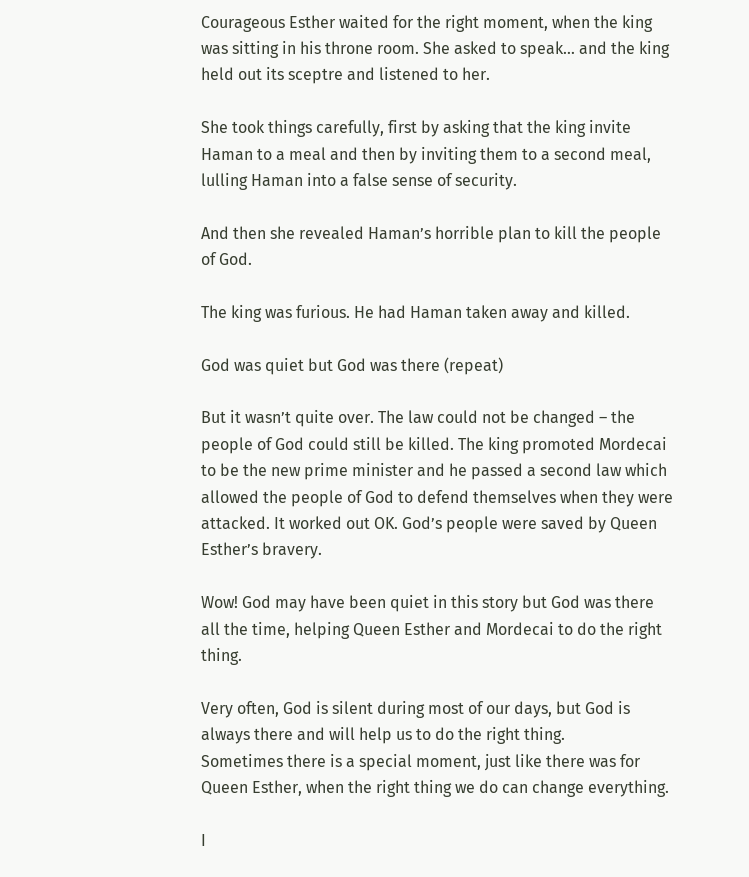Courageous Esther waited for the right moment, when the king was sitting in his throne room. She asked to speak… and the king held out its sceptre and listened to her.

She took things carefully, first by asking that the king invite Haman to a meal and then by inviting them to a second meal, lulling Haman into a false sense of security.

And then she revealed Haman’s horrible plan to kill the people of God.

The king was furious. He had Haman taken away and killed.

God was quiet but God was there (repeat)

But it wasn’t quite over. The law could not be changed – the people of God could still be killed. The king promoted Mordecai to be the new prime minister and he passed a second law which allowed the people of God to defend themselves when they were attacked. It worked out OK. God’s people were saved by Queen Esther’s bravery.

Wow! God may have been quiet in this story but God was there all the time, helping Queen Esther and Mordecai to do the right thing.

Very often, God is silent during most of our days, but God is always there and will help us to do the right thing.
Sometimes there is a special moment, just like there was for Queen Esther, when the right thing we do can change everything.

I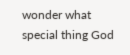wonder what special thing God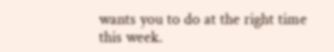wants you to do at the right time this week.